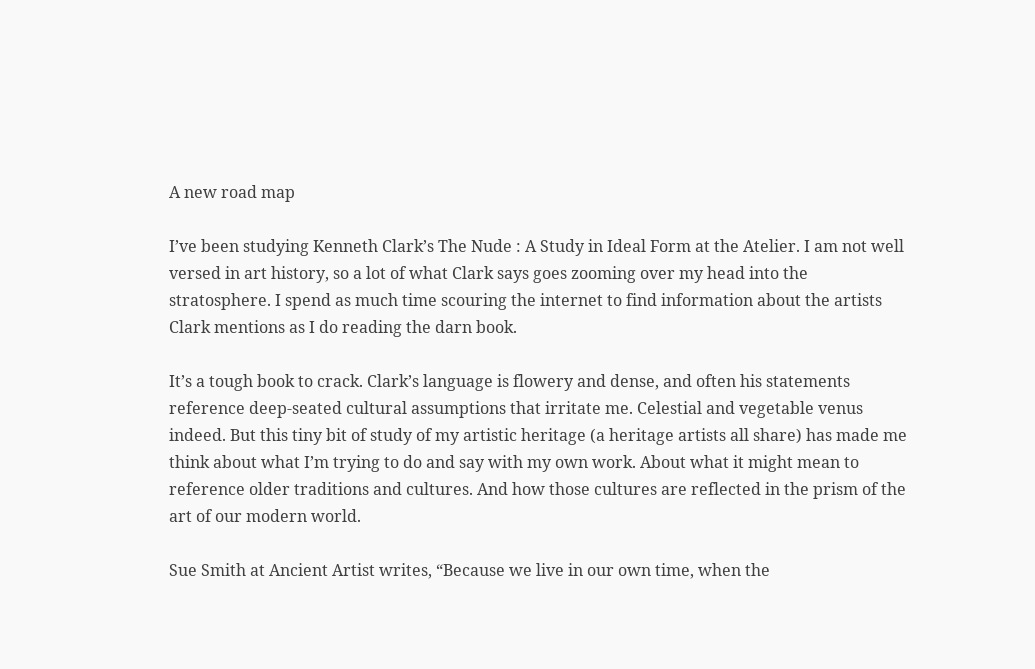A new road map

I’ve been studying Kenneth Clark’s The Nude : A Study in Ideal Form at the Atelier. I am not well versed in art history, so a lot of what Clark says goes zooming over my head into the stratosphere. I spend as much time scouring the internet to find information about the artists Clark mentions as I do reading the darn book.

It’s a tough book to crack. Clark’s language is flowery and dense, and often his statements reference deep-seated cultural assumptions that irritate me. Celestial and vegetable venus indeed. But this tiny bit of study of my artistic heritage (a heritage artists all share) has made me think about what I’m trying to do and say with my own work. About what it might mean to reference older traditions and cultures. And how those cultures are reflected in the prism of the art of our modern world.

Sue Smith at Ancient Artist writes, “Because we live in our own time, when the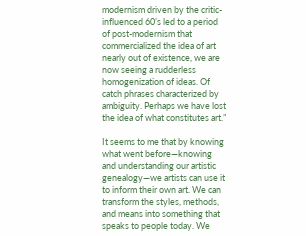modernism driven by the critic-influenced 60’s led to a period of post-modernism that commercialized the idea of art nearly out of existence, we are now seeing a rudderless homogenization of ideas. Of catch phrases characterized by ambiguity. Perhaps we have lost the idea of what constitutes art.”

It seems to me that by knowing what went before—knowing and understanding our artistic genealogy—we artists can use it to inform their own art. We can transform the styles, methods, and means into something that speaks to people today. We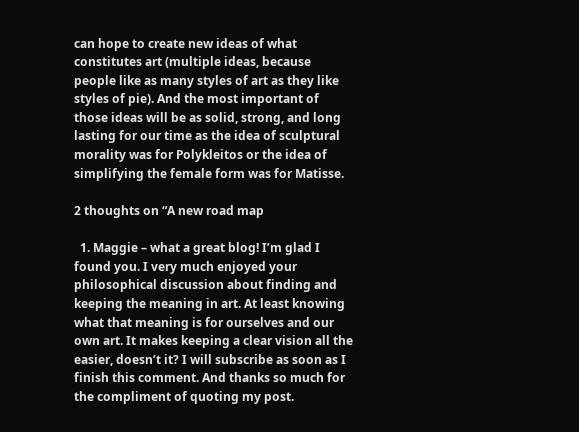can hope to create new ideas of what constitutes art (multiple ideas, because people like as many styles of art as they like styles of pie). And the most important of those ideas will be as solid, strong, and long lasting for our time as the idea of sculptural morality was for Polykleitos or the idea of simplifying the female form was for Matisse.

2 thoughts on “A new road map

  1. Maggie – what a great blog! I’m glad I found you. I very much enjoyed your philosophical discussion about finding and keeping the meaning in art. At least knowing what that meaning is for ourselves and our own art. It makes keeping a clear vision all the easier, doesn’t it? I will subscribe as soon as I finish this comment. And thanks so much for the compliment of quoting my post.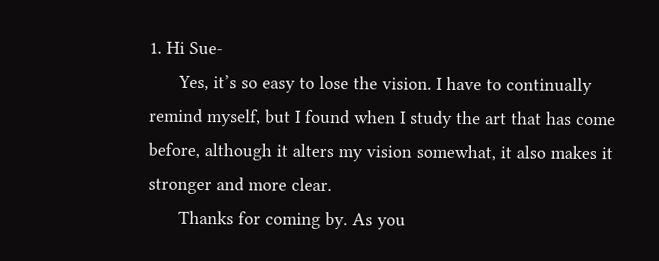1. Hi Sue-
      Yes, it’s so easy to lose the vision. I have to continually remind myself, but I found when I study the art that has come before, although it alters my vision somewhat, it also makes it stronger and more clear.
      Thanks for coming by. As you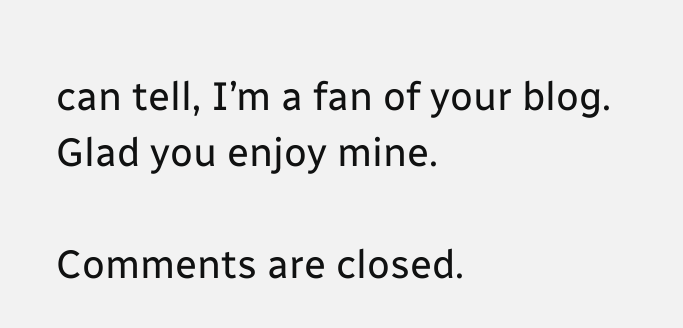can tell, I’m a fan of your blog. Glad you enjoy mine.

Comments are closed.